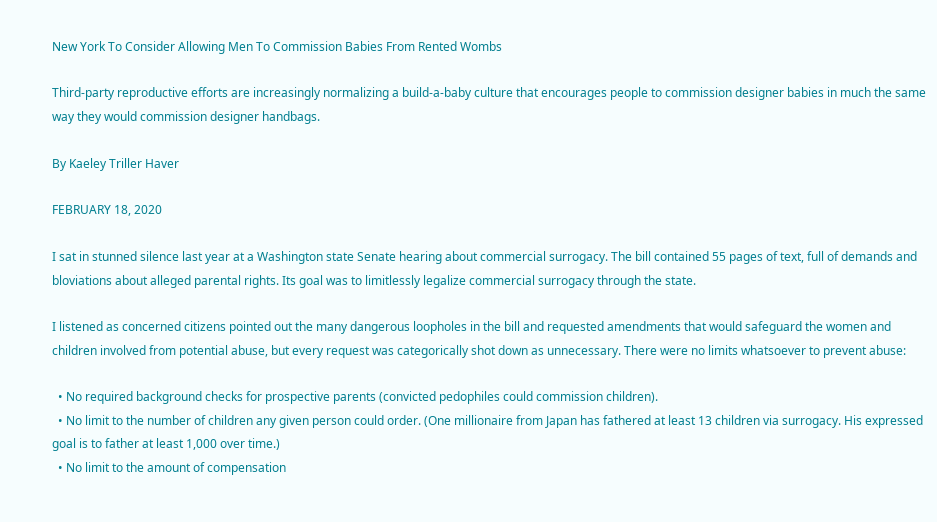New York To Consider Allowing Men To Commission Babies From Rented Wombs

Third-party reproductive efforts are increasingly normalizing a build-a-baby culture that encourages people to commission designer babies in much the same way they would commission designer handbags.

By Kaeley Triller Haver

FEBRUARY 18, 2020

I sat in stunned silence last year at a Washington state Senate hearing about commercial surrogacy. The bill contained 55 pages of text, full of demands and bloviations about alleged parental rights. Its goal was to limitlessly legalize commercial surrogacy through the state.

I listened as concerned citizens pointed out the many dangerous loopholes in the bill and requested amendments that would safeguard the women and children involved from potential abuse, but every request was categorically shot down as unnecessary. There were no limits whatsoever to prevent abuse:

  • No required background checks for prospective parents (convicted pedophiles could commission children).
  • No limit to the number of children any given person could order. (One millionaire from Japan has fathered at least 13 children via surrogacy. His expressed goal is to father at least 1,000 over time.)
  • No limit to the amount of compensation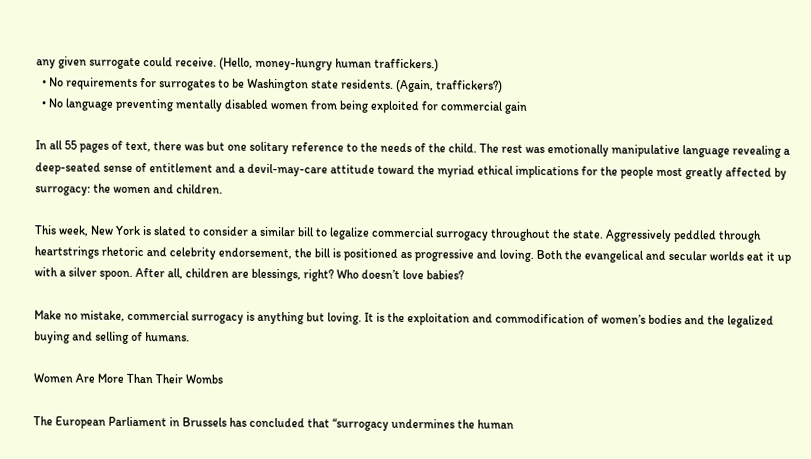any given surrogate could receive. (Hello, money-hungry human traffickers.)
  • No requirements for surrogates to be Washington state residents. (Again, traffickers?)
  • No language preventing mentally disabled women from being exploited for commercial gain

In all 55 pages of text, there was but one solitary reference to the needs of the child. The rest was emotionally manipulative language revealing a deep-seated sense of entitlement and a devil-may-care attitude toward the myriad ethical implications for the people most greatly affected by surrogacy: the women and children.

This week, New York is slated to consider a similar bill to legalize commercial surrogacy throughout the state. Aggressively peddled through heartstrings rhetoric and celebrity endorsement, the bill is positioned as progressive and loving. Both the evangelical and secular worlds eat it up with a silver spoon. After all, children are blessings, right? Who doesn’t love babies?

Make no mistake, commercial surrogacy is anything but loving. It is the exploitation and commodification of women’s bodies and the legalized buying and selling of humans.

Women Are More Than Their Wombs

The European Parliament in Brussels has concluded that “surrogacy undermines the human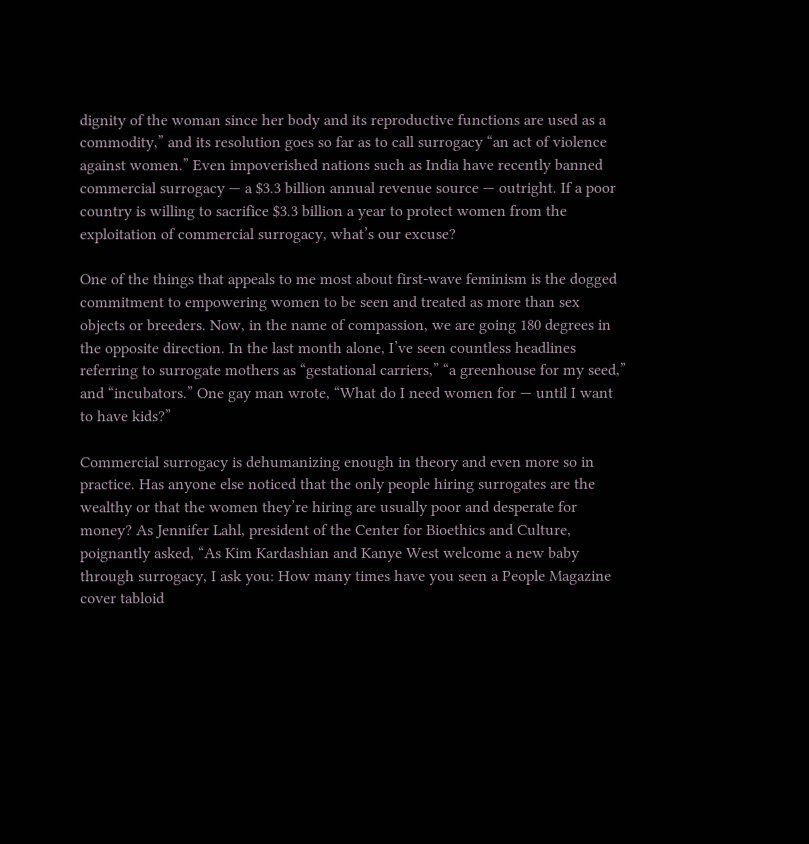dignity of the woman since her body and its reproductive functions are used as a commodity,” and its resolution goes so far as to call surrogacy “an act of violence against women.” Even impoverished nations such as India have recently banned commercial surrogacy — a $3.3 billion annual revenue source — outright. If a poor country is willing to sacrifice $3.3 billion a year to protect women from the exploitation of commercial surrogacy, what’s our excuse?

One of the things that appeals to me most about first-wave feminism is the dogged commitment to empowering women to be seen and treated as more than sex objects or breeders. Now, in the name of compassion, we are going 180 degrees in the opposite direction. In the last month alone, I’ve seen countless headlines referring to surrogate mothers as “gestational carriers,” “a greenhouse for my seed,” and “incubators.” One gay man wrote, “What do I need women for — until I want to have kids?”

Commercial surrogacy is dehumanizing enough in theory and even more so in practice. Has anyone else noticed that the only people hiring surrogates are the wealthy or that the women they’re hiring are usually poor and desperate for money? As Jennifer Lahl, president of the Center for Bioethics and Culture, poignantly asked, “As Kim Kardashian and Kanye West welcome a new baby through surrogacy, I ask you: How many times have you seen a People Magazine cover tabloid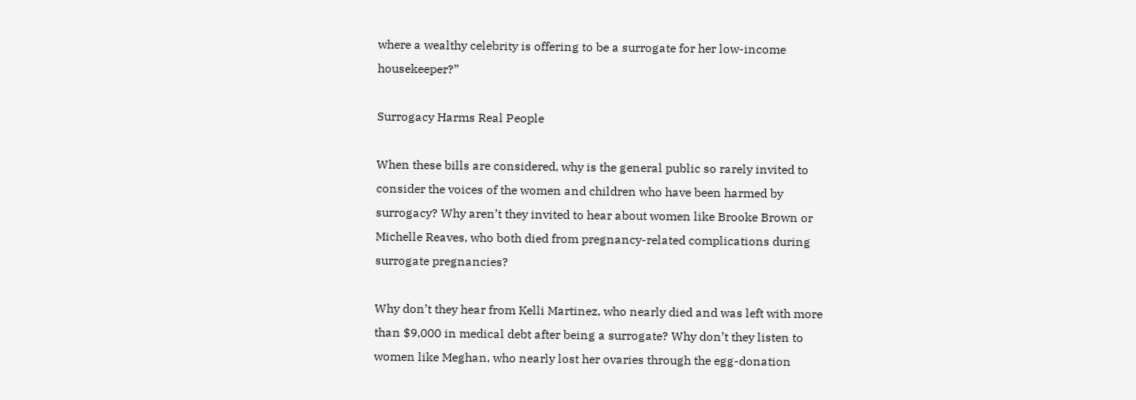where a wealthy celebrity is offering to be a surrogate for her low-income housekeeper?”

Surrogacy Harms Real People

When these bills are considered, why is the general public so rarely invited to consider the voices of the women and children who have been harmed by surrogacy? Why aren’t they invited to hear about women like Brooke Brown or Michelle Reaves, who both died from pregnancy-related complications during surrogate pregnancies?

Why don’t they hear from Kelli Martinez, who nearly died and was left with more than $9,000 in medical debt after being a surrogate? Why don’t they listen to women like Meghan, who nearly lost her ovaries through the egg-donation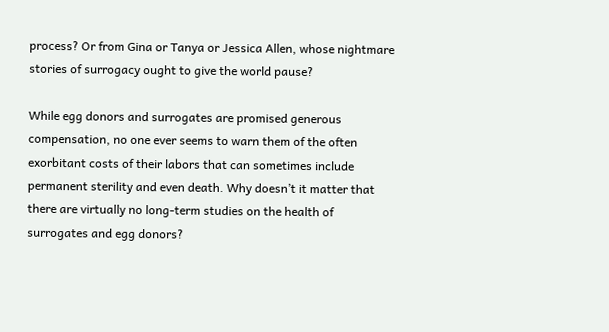process? Or from Gina or Tanya or Jessica Allen, whose nightmare stories of surrogacy ought to give the world pause?

While egg donors and surrogates are promised generous compensation, no one ever seems to warn them of the often exorbitant costs of their labors that can sometimes include permanent sterility and even death. Why doesn’t it matter that there are virtually no long-term studies on the health of surrogates and egg donors?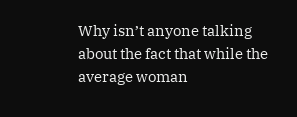Why isn’t anyone talking about the fact that while the average woman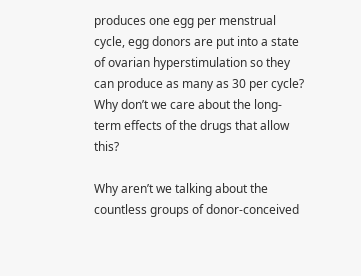produces one egg per menstrual cycle, egg donors are put into a state of ovarian hyperstimulation so they can produce as many as 30 per cycle? Why don’t we care about the long-term effects of the drugs that allow this?

Why aren’t we talking about the countless groups of donor-conceived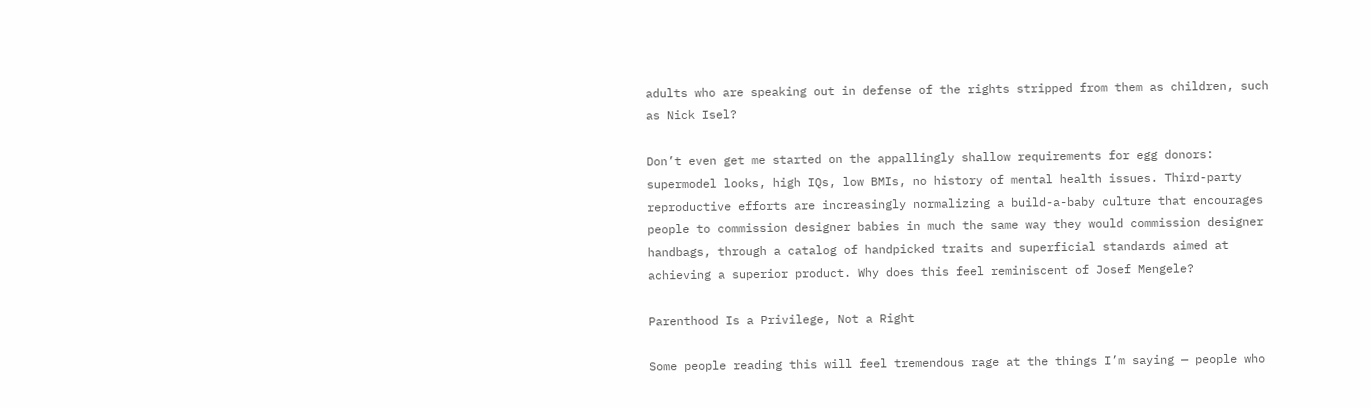adults who are speaking out in defense of the rights stripped from them as children, such as Nick Isel?

Don’t even get me started on the appallingly shallow requirements for egg donors: supermodel looks, high IQs, low BMIs, no history of mental health issues. Third-party reproductive efforts are increasingly normalizing a build-a-baby culture that encourages people to commission designer babies in much the same way they would commission designer handbags, through a catalog of handpicked traits and superficial standards aimed at achieving a superior product. Why does this feel reminiscent of Josef Mengele?

Parenthood Is a Privilege, Not a Right

Some people reading this will feel tremendous rage at the things I’m saying — people who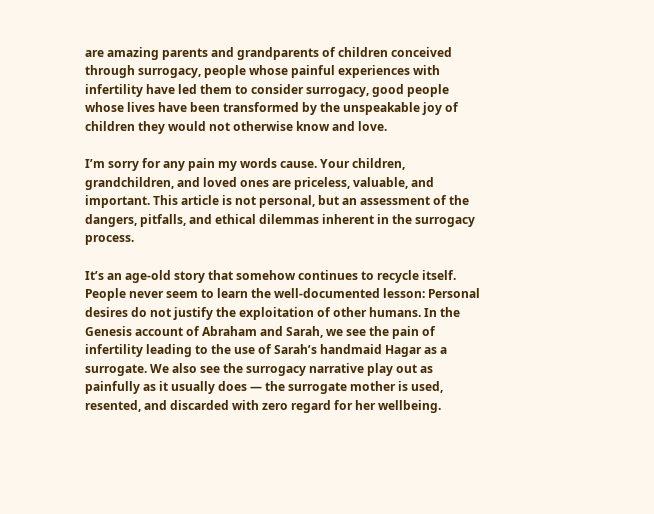are amazing parents and grandparents of children conceived through surrogacy, people whose painful experiences with infertility have led them to consider surrogacy, good people whose lives have been transformed by the unspeakable joy of children they would not otherwise know and love.

I’m sorry for any pain my words cause. Your children, grandchildren, and loved ones are priceless, valuable, and important. This article is not personal, but an assessment of the dangers, pitfalls, and ethical dilemmas inherent in the surrogacy process.

It’s an age-old story that somehow continues to recycle itself. People never seem to learn the well-documented lesson: Personal desires do not justify the exploitation of other humans. In the Genesis account of Abraham and Sarah, we see the pain of infertility leading to the use of Sarah’s handmaid Hagar as a surrogate. We also see the surrogacy narrative play out as painfully as it usually does — the surrogate mother is used, resented, and discarded with zero regard for her wellbeing.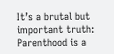It’s a brutal but important truth: Parenthood is a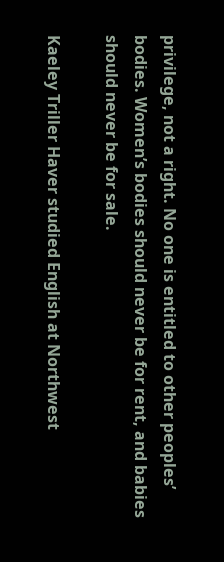privilege, not a right. No one is entitled to other peoples’ bodies. Women’s bodies should never be for rent, and babies should never be for sale.

Kaeley Triller Haver studied English at Northwest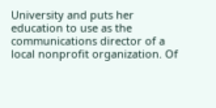University and puts her education to use as the communications director of a local nonprofit organization. Of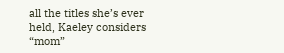all the titles she’s ever held, Kaeley considers “mom”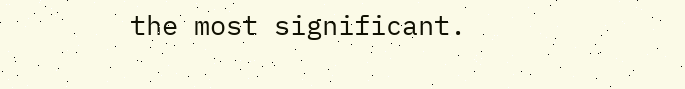the most significant.